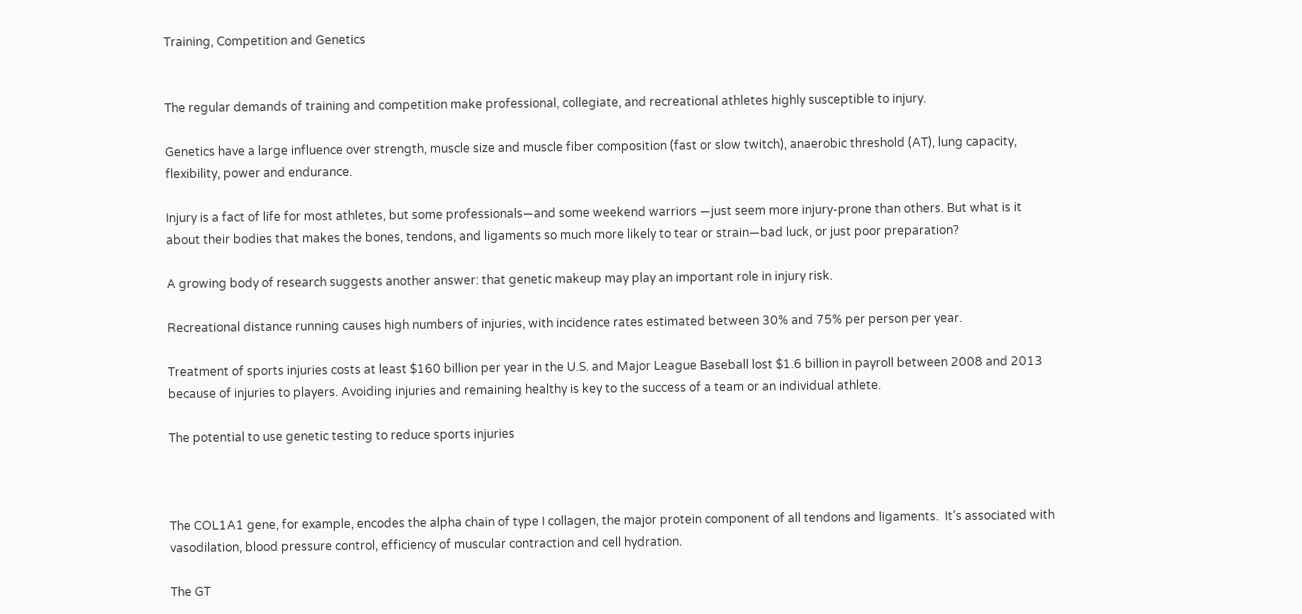Training, Competition and Genetics


The regular demands of training and competition make professional, collegiate, and recreational athletes highly susceptible to injury.

Genetics have a large influence over strength, muscle size and muscle fiber composition (fast or slow twitch), anaerobic threshold (AT), lung capacity, flexibility, power and endurance.

Injury is a fact of life for most athletes, but some professionals—and some weekend warriors —just seem more injury-prone than others. But what is it about their bodies that makes the bones, tendons, and ligaments so much more likely to tear or strain—bad luck, or just poor preparation?

A growing body of research suggests another answer: that genetic makeup may play an important role in injury risk.

Recreational distance running causes high numbers of injuries, with incidence rates estimated between 30% and 75% per person per year.

Treatment of sports injuries costs at least $160 billion per year in the U.S. and Major League Baseball lost $1.6 billion in payroll between 2008 and 2013 because of injuries to players. Avoiding injuries and remaining healthy is key to the success of a team or an individual athlete.

The potential to use genetic testing to reduce sports injuries



The COL1A1 gene, for example, encodes the alpha chain of type I collagen, the major protein component of all tendons and ligaments.  It’s associated with vasodilation, blood pressure control, efficiency of muscular contraction and cell hydration.

The GT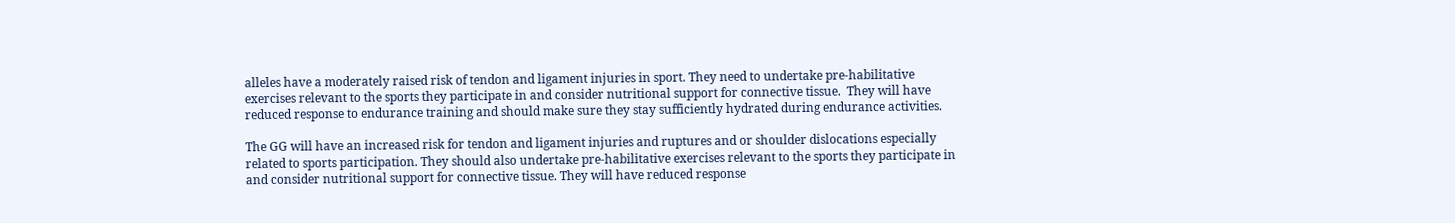alleles have a moderately raised risk of tendon and ligament injuries in sport. They need to undertake pre-habilitative exercises relevant to the sports they participate in and consider nutritional support for connective tissue.  They will have reduced response to endurance training and should make sure they stay sufficiently hydrated during endurance activities.

The GG will have an increased risk for tendon and ligament injuries and ruptures and or shoulder dislocations especially related to sports participation. They should also undertake pre-habilitative exercises relevant to the sports they participate in and consider nutritional support for connective tissue. They will have reduced response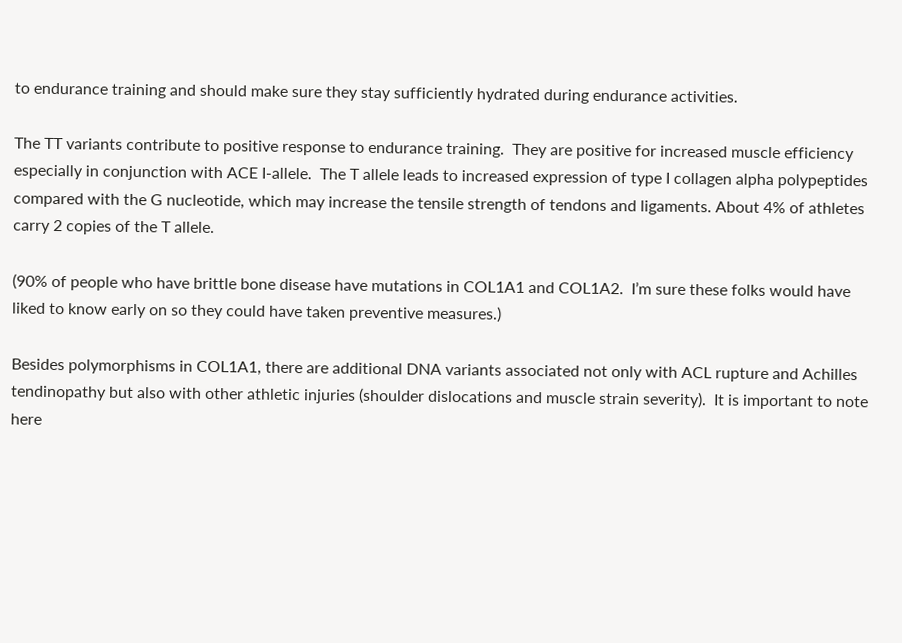to endurance training and should make sure they stay sufficiently hydrated during endurance activities.

The TT variants contribute to positive response to endurance training.  They are positive for increased muscle efficiency especially in conjunction with ACE I-allele.  The T allele leads to increased expression of type I collagen alpha polypeptides compared with the G nucleotide, which may increase the tensile strength of tendons and ligaments. About 4% of athletes carry 2 copies of the T allele.

(90% of people who have brittle bone disease have mutations in COL1A1 and COL1A2.  I’m sure these folks would have liked to know early on so they could have taken preventive measures.)

Besides polymorphisms in COL1A1, there are additional DNA variants associated not only with ACL rupture and Achilles tendinopathy but also with other athletic injuries (shoulder dislocations and muscle strain severity).  It is important to note here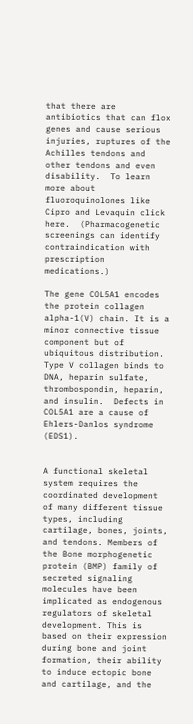that there are antibiotics that can flox genes and cause serious injuries, ruptures of the Achilles tendons and other tendons and even disability.  To learn more about fluoroquinolones like Cipro and Levaquin click here.  (Pharmacogenetic screenings can identify contraindication with prescription medications.)

The gene COL5A1 encodes the protein collagen alpha-1(V) chain. It is a minor connective tissue component but of ubiquitous distribution.  Type V collagen binds to DNA, heparin sulfate, thrombospondin, heparin, and insulin.  Defects in COL5A1 are a cause of Ehlers-Danlos syndrome (EDS1).


A functional skeletal system requires the coordinated development of many different tissue types, including cartilage, bones, joints, and tendons. Members of the Bone morphogenetic protein (BMP) family of secreted signaling molecules have been implicated as endogenous regulators of skeletal development. This is based on their expression during bone and joint formation, their ability to induce ectopic bone and cartilage, and the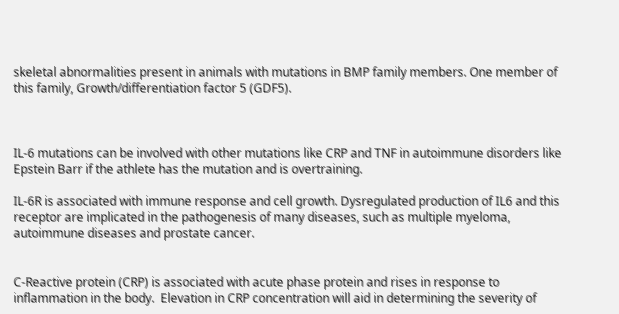skeletal abnormalities present in animals with mutations in BMP family members. One member of this family, Growth/differentiation factor 5 (GDF5).



IL-6 mutations can be involved with other mutations like CRP and TNF in autoimmune disorders like Epstein Barr if the athlete has the mutation and is overtraining.

IL-6R is associated with immune response and cell growth. Dysregulated production of IL6 and this receptor are implicated in the pathogenesis of many diseases, such as multiple myeloma, autoimmune diseases and prostate cancer.


C-Reactive protein (CRP) is associated with acute phase protein and rises in response to inflammation in the body.  Elevation in CRP concentration will aid in determining the severity of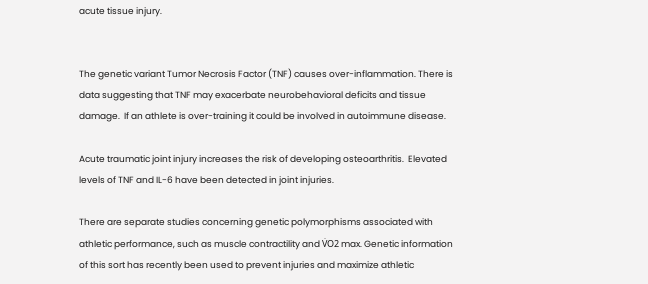acute tissue injury.


The genetic variant Tumor Necrosis Factor (TNF) causes over-inflammation. There is data suggesting that TNF may exacerbate neurobehavioral deficits and tissue damage.  If an athlete is over-training it could be involved in autoimmune disease.

Acute traumatic joint injury increases the risk of developing osteoarthritis.  Elevated levels of TNF and IL-6 have been detected in joint injuries.

There are separate studies concerning genetic polymorphisms associated with athletic performance, such as muscle contractility and V̇O2 max. Genetic information of this sort has recently been used to prevent injuries and maximize athletic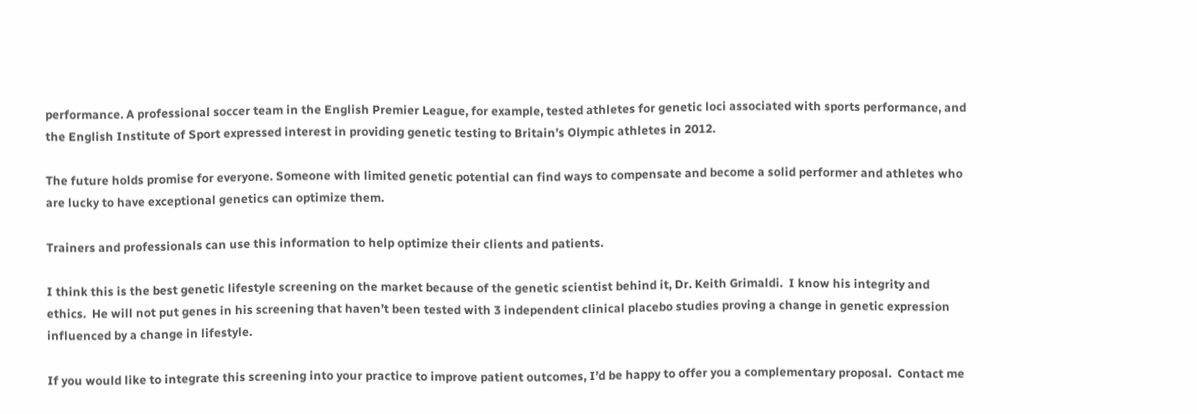performance. A professional soccer team in the English Premier League, for example, tested athletes for genetic loci associated with sports performance, and the English Institute of Sport expressed interest in providing genetic testing to Britain’s Olympic athletes in 2012.

The future holds promise for everyone. Someone with limited genetic potential can find ways to compensate and become a solid performer and athletes who are lucky to have exceptional genetics can optimize them.

Trainers and professionals can use this information to help optimize their clients and patients.

I think this is the best genetic lifestyle screening on the market because of the genetic scientist behind it, Dr. Keith Grimaldi.  I know his integrity and ethics.  He will not put genes in his screening that haven’t been tested with 3 independent clinical placebo studies proving a change in genetic expression influenced by a change in lifestyle.

If you would like to integrate this screening into your practice to improve patient outcomes, I’d be happy to offer you a complementary proposal.  Contact me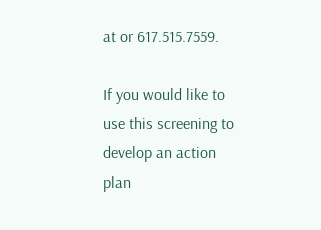at or 617.515.7559.

If you would like to use this screening to develop an action plan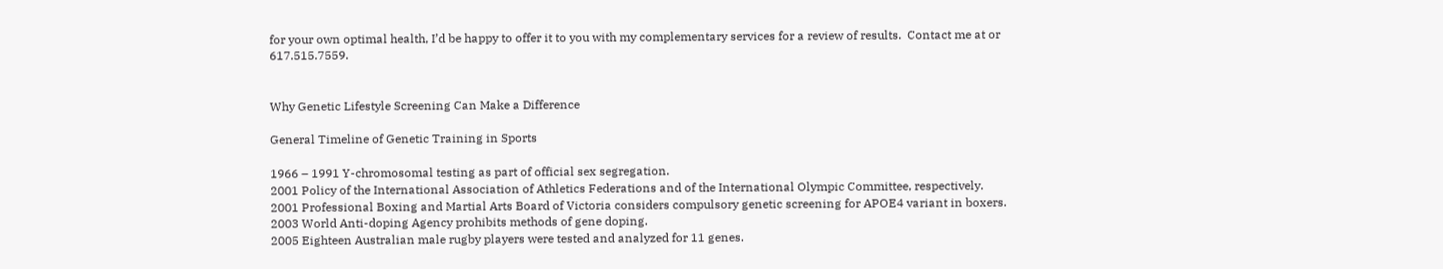for your own optimal health, I’d be happy to offer it to you with my complementary services for a review of results.  Contact me at or 617.515.7559.


Why Genetic Lifestyle Screening Can Make a Difference

General Timeline of Genetic Training in Sports

1966 – 1991 Y-chromosomal testing as part of official sex segregation.
2001 Policy of the International Association of Athletics Federations and of the International Olympic Committee, respectively.
2001 Professional Boxing and Martial Arts Board of Victoria considers compulsory genetic screening for APOE4 variant in boxers.
2003 World Anti-doping Agency prohibits methods of gene doping.
2005 Eighteen Australian male rugby players were tested and analyzed for 11 genes.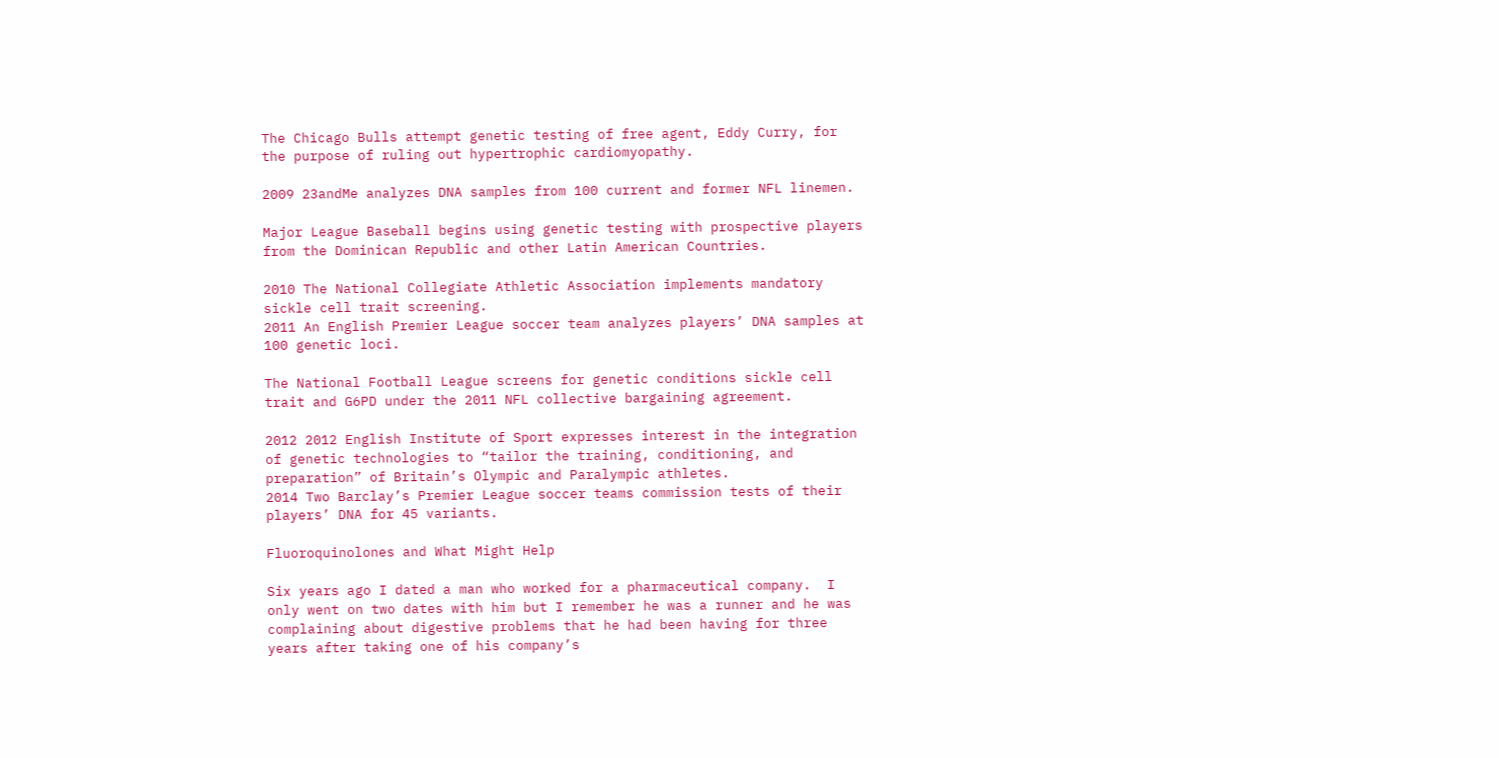The Chicago Bulls attempt genetic testing of free agent, Eddy Curry, for the purpose of ruling out hypertrophic cardiomyopathy.

2009 23andMe analyzes DNA samples from 100 current and former NFL linemen.

Major League Baseball begins using genetic testing with prospective players from the Dominican Republic and other Latin American Countries.

2010 The National Collegiate Athletic Association implements mandatory sickle cell trait screening.
2011 An English Premier League soccer team analyzes players’ DNA samples at 100 genetic loci.

The National Football League screens for genetic conditions sickle cell trait and G6PD under the 2011 NFL collective bargaining agreement.

2012 2012 English Institute of Sport expresses interest in the integration of genetic technologies to “tailor the training, conditioning, and preparation” of Britain’s Olympic and Paralympic athletes.
2014 Two Barclay’s Premier League soccer teams commission tests of their players’ DNA for 45 variants.

Fluoroquinolones and What Might Help

Six years ago I dated a man who worked for a pharmaceutical company.  I only went on two dates with him but I remember he was a runner and he was complaining about digestive problems that he had been having for three years after taking one of his company’s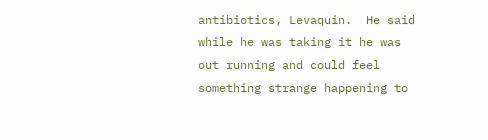antibiotics, Levaquin.  He said while he was taking it he was out running and could feel something strange happening to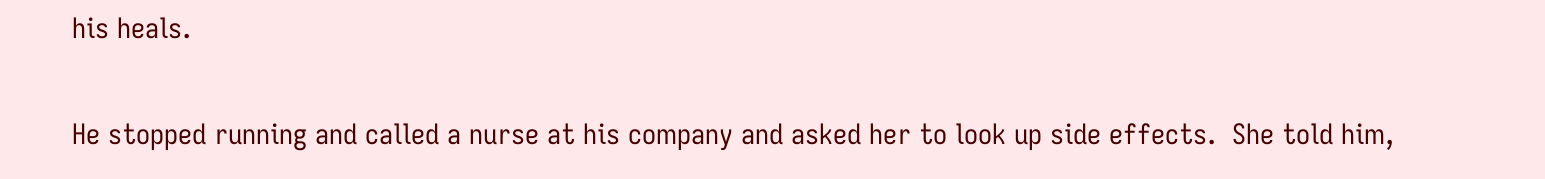his heals.

He stopped running and called a nurse at his company and asked her to look up side effects.  She told him,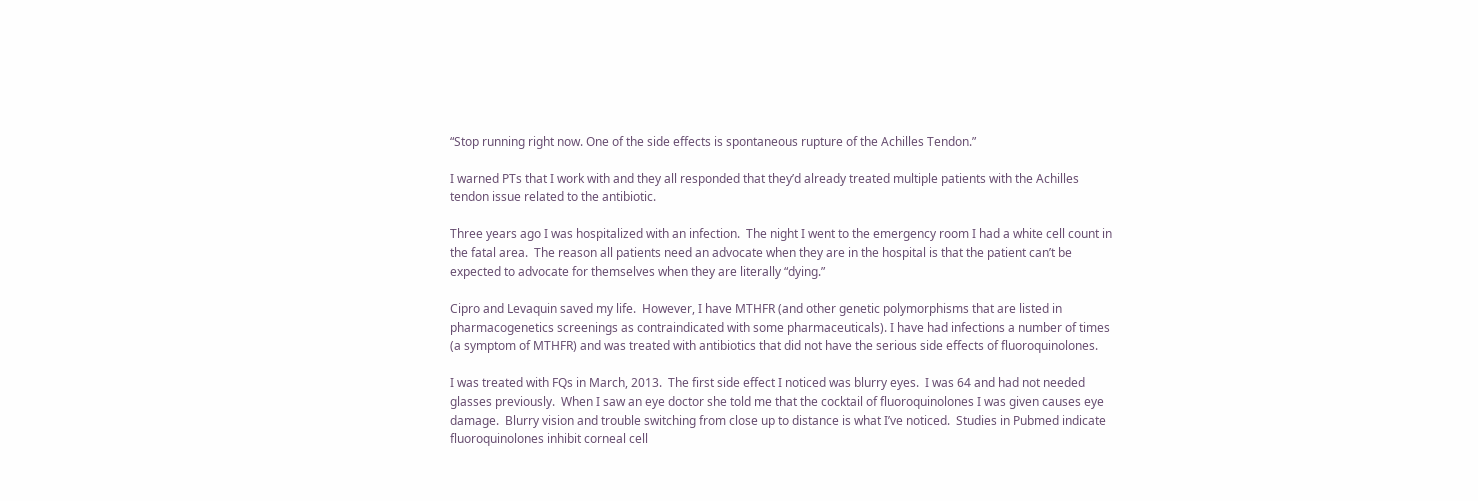“Stop running right now. One of the side effects is spontaneous rupture of the Achilles Tendon.”

I warned PTs that I work with and they all responded that they’d already treated multiple patients with the Achilles tendon issue related to the antibiotic.

Three years ago I was hospitalized with an infection.  The night I went to the emergency room I had a white cell count in the fatal area.  The reason all patients need an advocate when they are in the hospital is that the patient can’t be expected to advocate for themselves when they are literally “dying.”

Cipro and Levaquin saved my life.  However, I have MTHFR (and other genetic polymorphisms that are listed in pharmacogenetics screenings as contraindicated with some pharmaceuticals). I have had infections a number of times (a symptom of MTHFR) and was treated with antibiotics that did not have the serious side effects of fluoroquinolones.

I was treated with FQs in March, 2013.  The first side effect I noticed was blurry eyes.  I was 64 and had not needed glasses previously.  When I saw an eye doctor she told me that the cocktail of fluoroquinolones I was given causes eye damage.  Blurry vision and trouble switching from close up to distance is what I’ve noticed.  Studies in Pubmed indicate fluoroquinolones inhibit corneal cell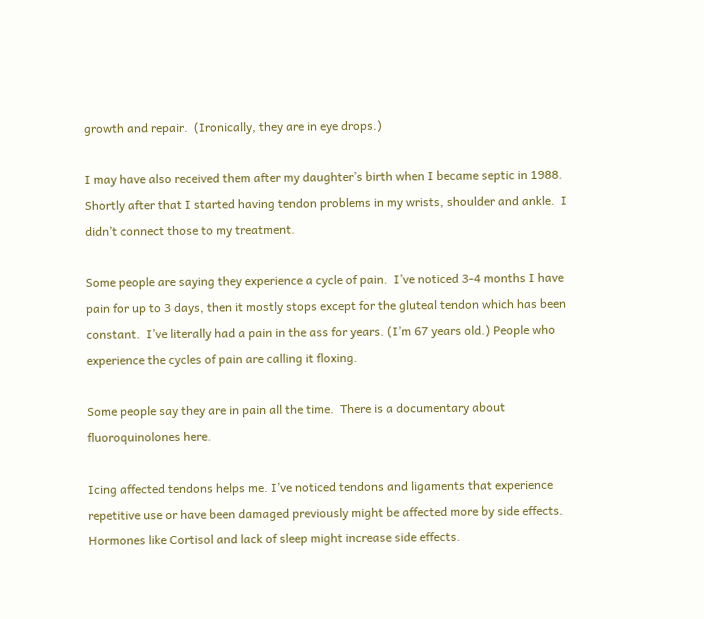growth and repair.  (Ironically, they are in eye drops.)

I may have also received them after my daughter’s birth when I became septic in 1988.  Shortly after that I started having tendon problems in my wrists, shoulder and ankle.  I didn’t connect those to my treatment.

Some people are saying they experience a cycle of pain.  I’ve noticed 3-4 months I have pain for up to 3 days, then it mostly stops except for the gluteal tendon which has been constant.  I’ve literally had a pain in the ass for years. (I’m 67 years old.) People who experience the cycles of pain are calling it floxing.

Some people say they are in pain all the time.  There is a documentary about fluoroquinolones here.

Icing affected tendons helps me. I’ve noticed tendons and ligaments that experience repetitive use or have been damaged previously might be affected more by side effects. Hormones like Cortisol and lack of sleep might increase side effects.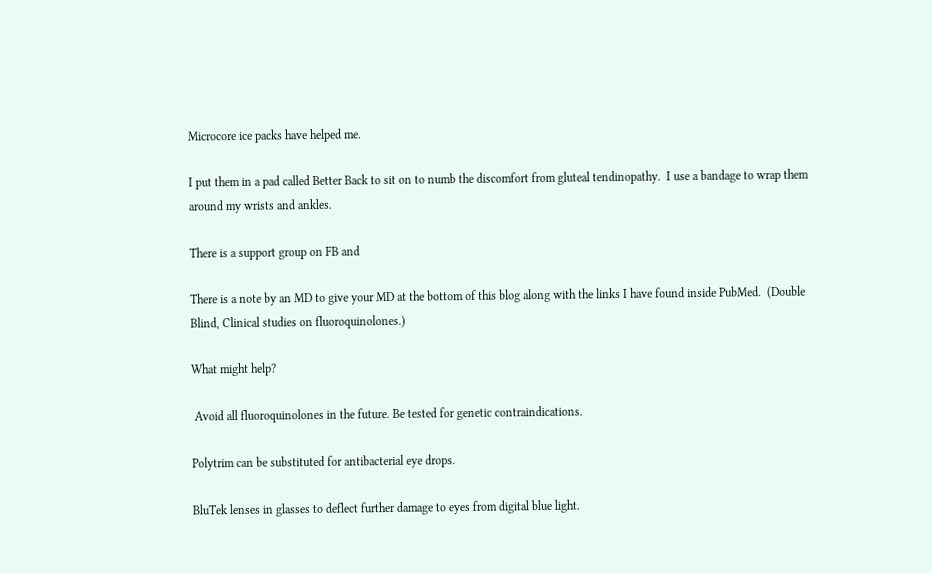Microcore ice packs have helped me.

I put them in a pad called Better Back to sit on to numb the discomfort from gluteal tendinopathy.  I use a bandage to wrap them around my wrists and ankles.

There is a support group on FB and

There is a note by an MD to give your MD at the bottom of this blog along with the links I have found inside PubMed.  (Double Blind, Clinical studies on fluoroquinolones.)

What might help?

 Avoid all fluoroquinolones in the future. Be tested for genetic contraindications.

Polytrim can be substituted for antibacterial eye drops.

BluTek lenses in glasses to deflect further damage to eyes from digital blue light.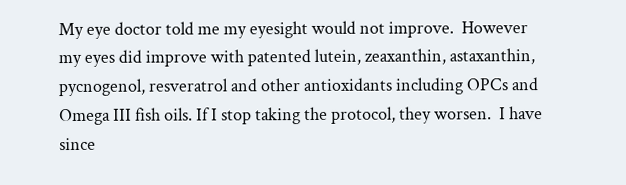My eye doctor told me my eyesight would not improve.  However my eyes did improve with patented lutein, zeaxanthin, astaxanthin, pycnogenol, resveratrol and other antioxidants including OPCs and Omega III fish oils. If I stop taking the protocol, they worsen.  I have since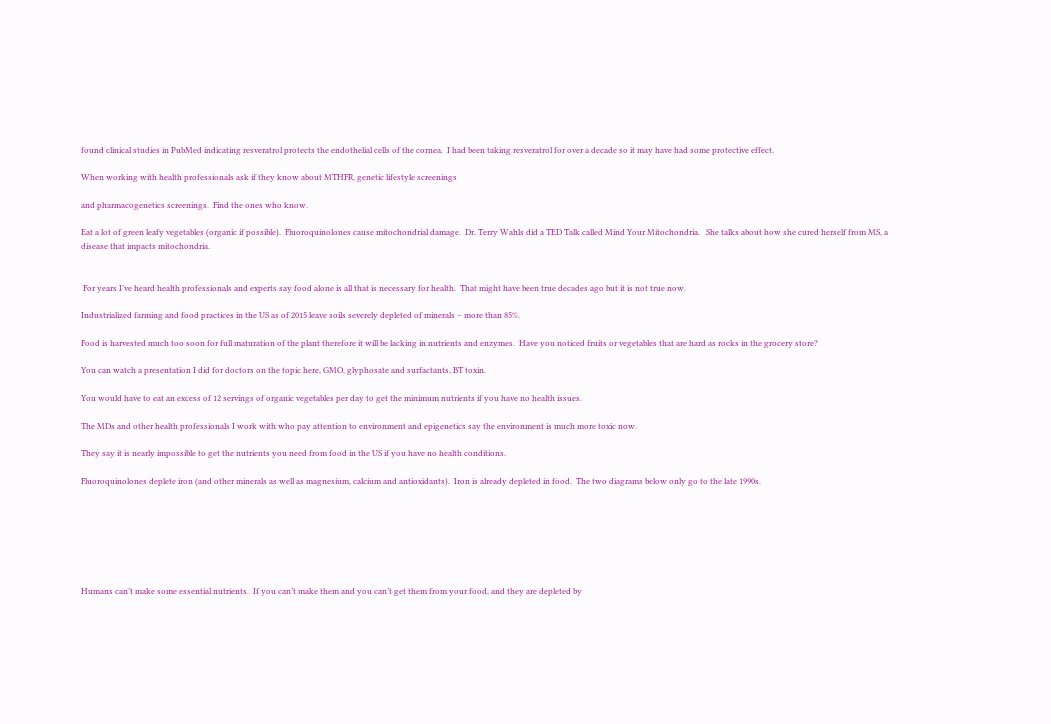found clinical studies in PubMed indicating resveratrol protects the endothelial cells of the cornea.  I had been taking resveratrol for over a decade so it may have had some protective effect.

When working with health professionals ask if they know about MTHFR, genetic lifestyle screenings

and pharmacogenetics screenings.  Find the ones who know.

Eat a lot of green leafy vegetables (organic if possible).  Fluoroquinolones cause mitochondrial damage.  Dr. Terry Wahls did a TED Talk called Mind Your Mitochondria.   She talks about how she cured herself from MS, a disease that impacts mitochondria.


 For years I’ve heard health professionals and experts say food alone is all that is necessary for health.  That might have been true decades ago but it is not true now.

Industrialized farming and food practices in the US as of 2015 leave soils severely depleted of minerals – more than 85%.

Food is harvested much too soon for full maturation of the plant therefore it will be lacking in nutrients and enzymes.  Have you noticed fruits or vegetables that are hard as rocks in the grocery store?

You can watch a presentation I did for doctors on the topic here, GMO, glyphosate and surfactants, BT toxin.

You would have to eat an excess of 12 servings of organic vegetables per day to get the minimum nutrients if you have no health issues.

The MDs and other health professionals I work with who pay attention to environment and epigenetics say the environment is much more toxic now.

They say it is nearly impossible to get the nutrients you need from food in the US if you have no health conditions.

Fluoroquinolones deplete iron (and other minerals as well as magnesium, calcium and antioxidants).  Iron is already depleted in food.  The two diagrams below only go to the late 1990s.







Humans can’t make some essential nutrients.  If you can’t make them and you can’t get them from your food, and they are depleted by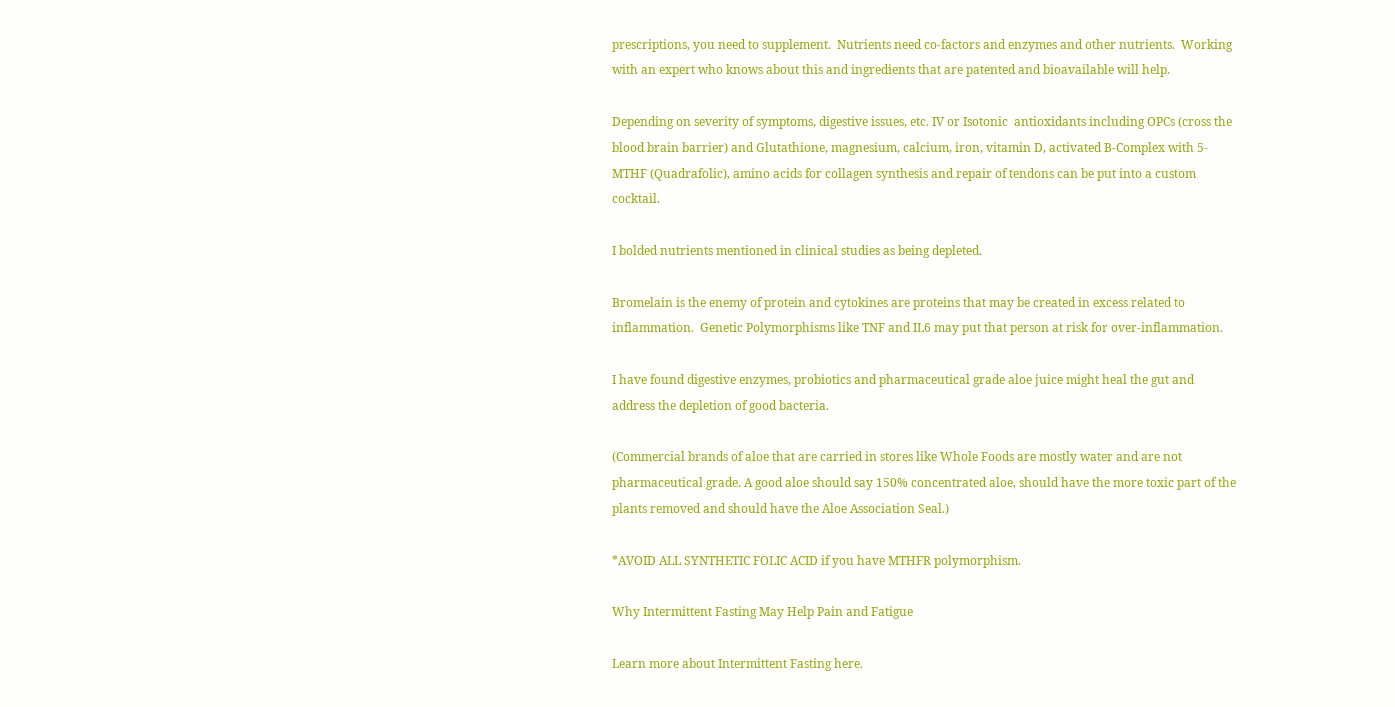prescriptions, you need to supplement.  Nutrients need co-factors and enzymes and other nutrients.  Working with an expert who knows about this and ingredients that are patented and bioavailable will help.

Depending on severity of symptoms, digestive issues, etc. IV or Isotonic  antioxidants including OPCs (cross the blood brain barrier) and Glutathione, magnesium, calcium, iron, vitamin D, activated B-Complex with 5-MTHF (Quadrafolic), amino acids for collagen synthesis and repair of tendons can be put into a custom cocktail.

I bolded nutrients mentioned in clinical studies as being depleted.

Bromelain is the enemy of protein and cytokines are proteins that may be created in excess related to inflammation.  Genetic Polymorphisms like TNF and IL6 may put that person at risk for over-inflammation.

I have found digestive enzymes, probiotics and pharmaceutical grade aloe juice might heal the gut and address the depletion of good bacteria.

(Commercial brands of aloe that are carried in stores like Whole Foods are mostly water and are not pharmaceutical grade. A good aloe should say 150% concentrated aloe, should have the more toxic part of the plants removed and should have the Aloe Association Seal.)

*AVOID ALL SYNTHETIC FOLIC ACID if you have MTHFR polymorphism.

Why Intermittent Fasting May Help Pain and Fatigue

Learn more about Intermittent Fasting here.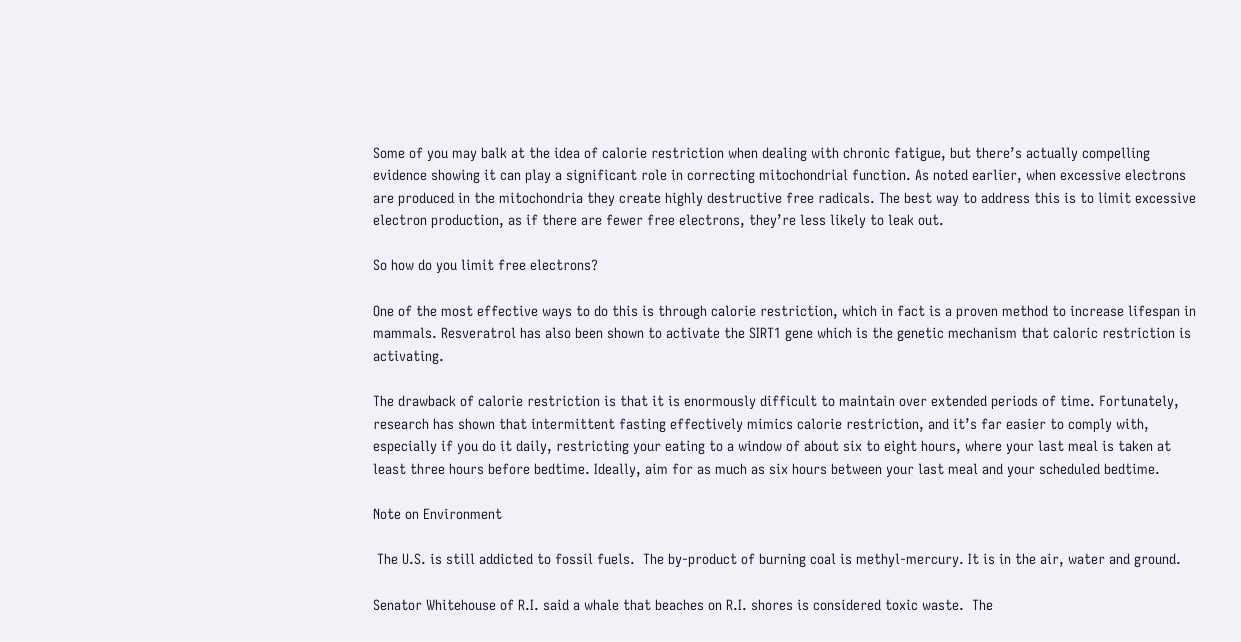Some of you may balk at the idea of calorie restriction when dealing with chronic fatigue, but there’s actually compelling evidence showing it can play a significant role in correcting mitochondrial function. As noted earlier, when excessive electrons are produced in the mitochondria they create highly destructive free radicals. The best way to address this is to limit excessive electron production, as if there are fewer free electrons, they’re less likely to leak out.

So how do you limit free electrons?

One of the most effective ways to do this is through calorie restriction, which in fact is a proven method to increase lifespan in mammals. Resveratrol has also been shown to activate the SIRT1 gene which is the genetic mechanism that caloric restriction is activating.

The drawback of calorie restriction is that it is enormously difficult to maintain over extended periods of time. Fortunately, research has shown that intermittent fasting effectively mimics calorie restriction, and it’s far easier to comply with, especially if you do it daily, restricting your eating to a window of about six to eight hours, where your last meal is taken at least three hours before bedtime. Ideally, aim for as much as six hours between your last meal and your scheduled bedtime.

Note on Environment

 The U.S. is still addicted to fossil fuels.  The by-product of burning coal is methyl-mercury. It is in the air, water and ground.

Senator Whitehouse of R.I. said a whale that beaches on R.I. shores is considered toxic waste.  The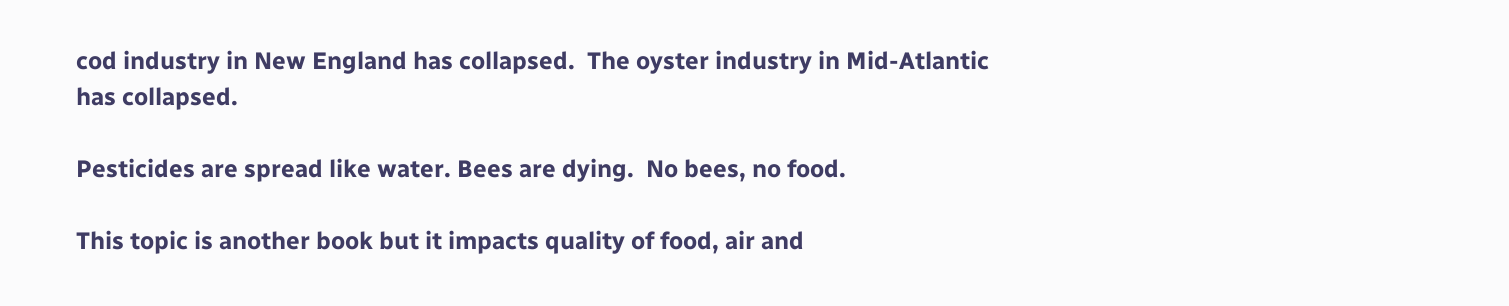cod industry in New England has collapsed.  The oyster industry in Mid-Atlantic has collapsed.

Pesticides are spread like water. Bees are dying.  No bees, no food.

This topic is another book but it impacts quality of food, air and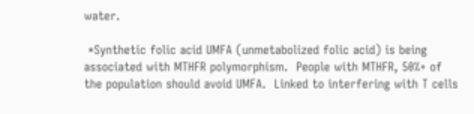water.

 *Synthetic folic acid UMFA (unmetabolized folic acid) is being associated with MTHFR polymorphism.  People with MTHFR, 50%+ of the population should avoid UMFA.  Linked to interfering with T cells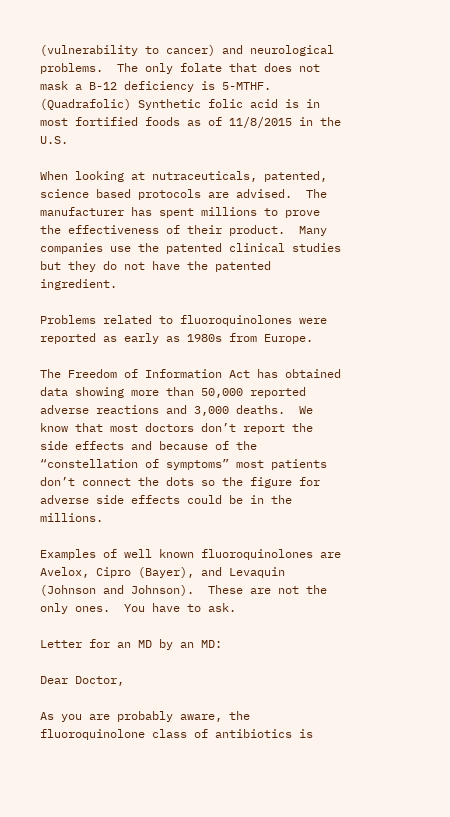(vulnerability to cancer) and neurological problems.  The only folate that does not mask a B-12 deficiency is 5-MTHF. (Quadrafolic) Synthetic folic acid is in most fortified foods as of 11/8/2015 in the U.S.

When looking at nutraceuticals, patented, science based protocols are advised.  The manufacturer has spent millions to prove the effectiveness of their product.  Many companies use the patented clinical studies but they do not have the patented ingredient.

Problems related to fluoroquinolones were reported as early as 1980s from Europe.

The Freedom of Information Act has obtained data showing more than 50,000 reported adverse reactions and 3,000 deaths.  We know that most doctors don’t report the side effects and because of the “constellation of symptoms” most patients don’t connect the dots so the figure for adverse side effects could be in the millions.

Examples of well known fluoroquinolones are Avelox, Cipro (Bayer), and Levaquin (Johnson and Johnson).  These are not the only ones.  You have to ask.

Letter for an MD by an MD:

Dear Doctor,

As you are probably aware, the fluoroquinolone class of antibiotics is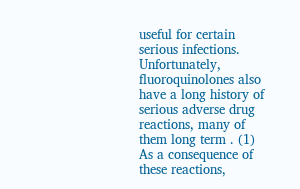useful for certain serious infections. Unfortunately, fluoroquinolones also have a long history of serious adverse drug reactions, many of them long term . (1) As a consequence of these reactions,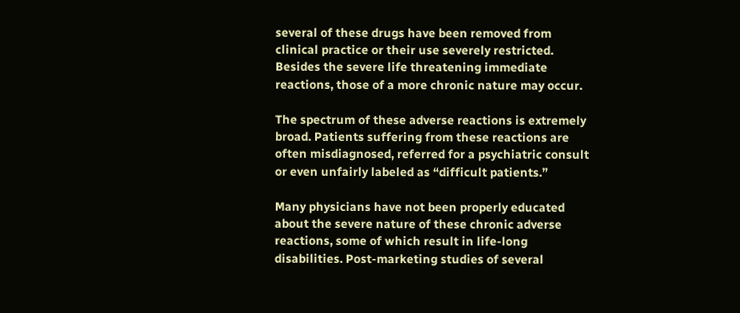several of these drugs have been removed from clinical practice or their use severely restricted. Besides the severe life threatening immediate reactions, those of a more chronic nature may occur.

The spectrum of these adverse reactions is extremely broad. Patients suffering from these reactions are often misdiagnosed, referred for a psychiatric consult or even unfairly labeled as “difficult patients.”

Many physicians have not been properly educated about the severe nature of these chronic adverse reactions, some of which result in life-long disabilities. Post-marketing studies of several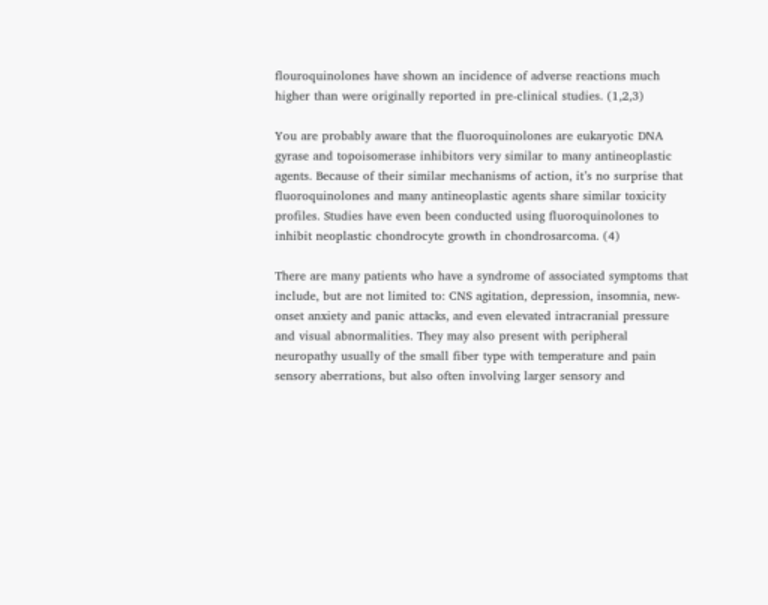flouroquinolones have shown an incidence of adverse reactions much higher than were originally reported in pre-clinical studies. (1,2,3)

You are probably aware that the fluoroquinolones are eukaryotic DNA gyrase and topoisomerase inhibitors very similar to many antineoplastic agents. Because of their similar mechanisms of action, it’s no surprise that fluoroquinolones and many antineoplastic agents share similar toxicity profiles. Studies have even been conducted using fluoroquinolones to inhibit neoplastic chondrocyte growth in chondrosarcoma. (4)

There are many patients who have a syndrome of associated symptoms that include, but are not limited to: CNS agitation, depression, insomnia, new-onset anxiety and panic attacks, and even elevated intracranial pressure and visual abnormalities. They may also present with peripheral neuropathy usually of the small fiber type with temperature and pain sensory aberrations, but also often involving larger sensory and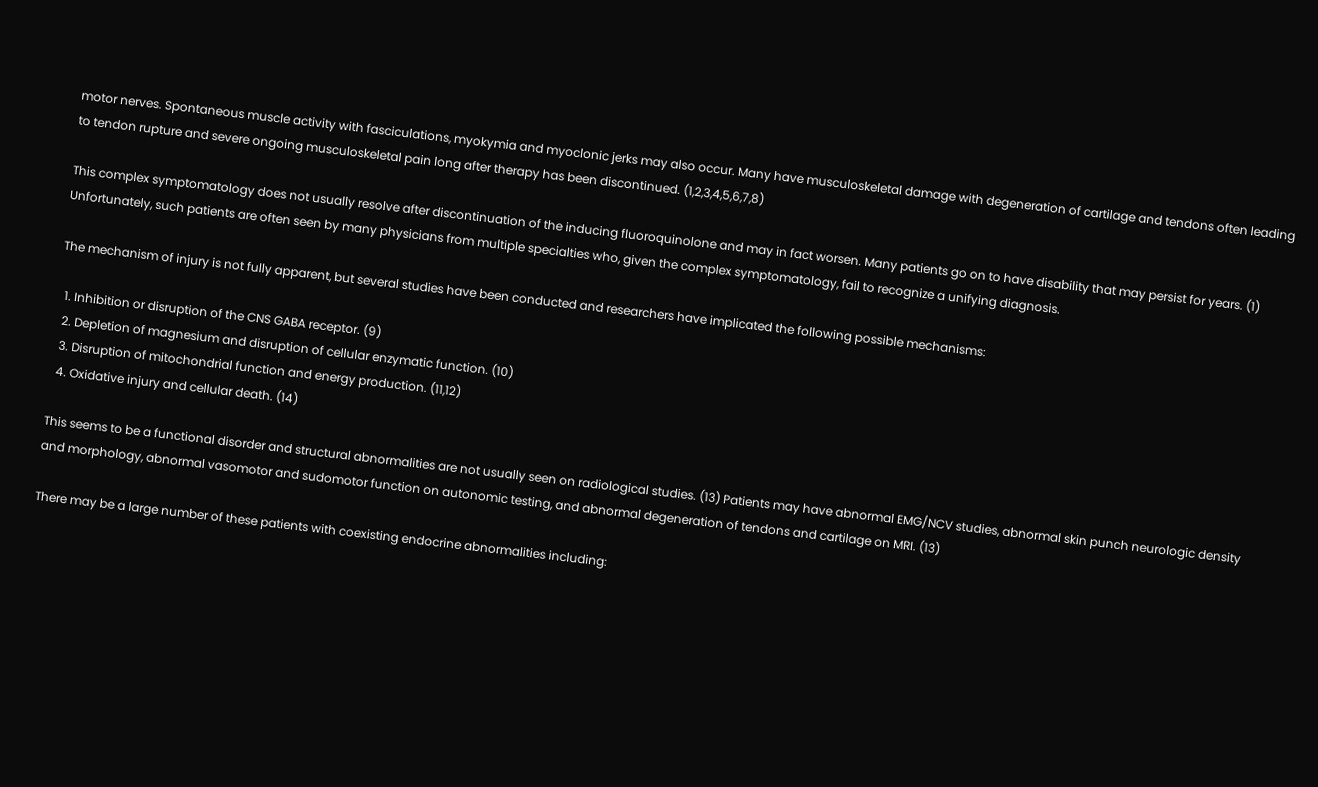motor nerves. Spontaneous muscle activity with fasciculations, myokymia and myoclonic jerks may also occur. Many have musculoskeletal damage with degeneration of cartilage and tendons often leading to tendon rupture and severe ongoing musculoskeletal pain long after therapy has been discontinued. (1,2,3,4,5,6,7,8)

This complex symptomatology does not usually resolve after discontinuation of the inducing fluoroquinolone and may in fact worsen. Many patients go on to have disability that may persist for years. (1) Unfortunately, such patients are often seen by many physicians from multiple specialties who, given the complex symptomatology, fail to recognize a unifying diagnosis.

The mechanism of injury is not fully apparent, but several studies have been conducted and researchers have implicated the following possible mechanisms:

  1. Inhibition or disruption of the CNS GABA receptor. (9)
  2. Depletion of magnesium and disruption of cellular enzymatic function. (10)
  3. Disruption of mitochondrial function and energy production. (11,12)
  4. Oxidative injury and cellular death. (14)

This seems to be a functional disorder and structural abnormalities are not usually seen on radiological studies. (13) Patients may have abnormal EMG/NCV studies, abnormal skin punch neurologic density and morphology, abnormal vasomotor and sudomotor function on autonomic testing, and abnormal degeneration of tendons and cartilage on MRI. (13)

There may be a large number of these patients with coexisting endocrine abnormalities including: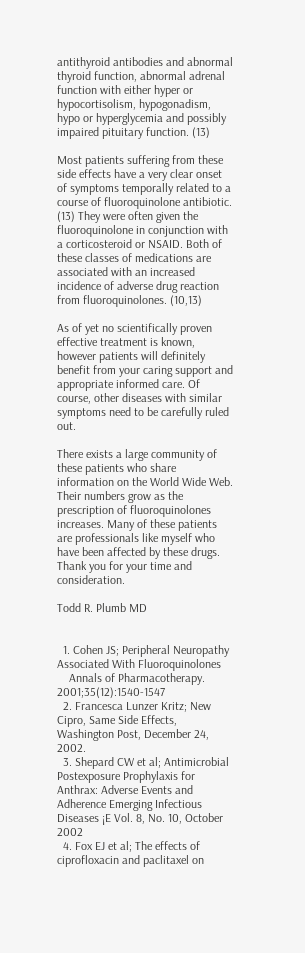antithyroid antibodies and abnormal thyroid function, abnormal adrenal function with either hyper or hypocortisolism, hypogonadism, hypo or hyperglycemia and possibly impaired pituitary function. (13)

Most patients suffering from these side effects have a very clear onset of symptoms temporally related to a course of fluoroquinolone antibiotic. (13) They were often given the fluoroquinolone in conjunction with a corticosteroid or NSAID. Both of these classes of medications are associated with an increased incidence of adverse drug reaction from fluoroquinolones. (10,13)

As of yet no scientifically proven effective treatment is known, however patients will definitely benefit from your caring support and appropriate informed care. Of course, other diseases with similar symptoms need to be carefully ruled out.

There exists a large community of these patients who share information on the World Wide Web. Their numbers grow as the prescription of fluoroquinolones increases. Many of these patients are professionals like myself who have been affected by these drugs. Thank you for your time and consideration.

Todd R. Plumb MD


  1. Cohen JS; Peripheral Neuropathy Associated With Fluoroquinolones
    Annals of Pharmacotherapy. 2001;35(12):1540-1547
  2. Francesca Lunzer Kritz; New Cipro, Same Side Effects, Washington Post, December 24, 2002.
  3. Shepard CW et al; Antimicrobial Postexposure Prophylaxis for Anthrax: Adverse Events and Adherence Emerging Infectious Diseases ¡E Vol. 8, No. 10, October 2002
  4. Fox EJ et al; The effects of ciprofloxacin and paclitaxel on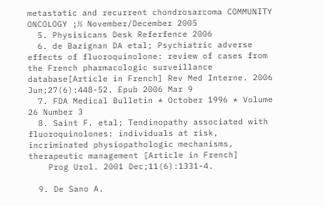metastatic and recurrent chondrosarcoma COMMUNITY ONCOLOGY ¡½ November/December 2005
  5. Physisicans Desk Referfence 2006
  6. de Bazignan DA etal; Psychiatric adverse effects of fluoroquinolone: review of cases from the French pharmacologic surveillance database[Article in French] Rev Med Interne. 2006 Jun;27(6):448-52. Epub 2006 Mar 9
  7. FDA Medical Bulletin * October 1996 * Volume 26 Number 3
  8. Saint F. etal; Tendinopathy associated with fluoroquinolones: individuals at risk, incriminated physiopathologic mechanisms, therapeutic management [Article in French]
    Prog Urol. 2001 Dec;11(6):1331-4.

  9. De Sano A.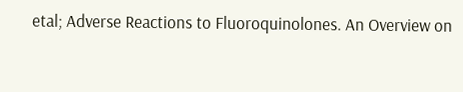etal; Adverse Reactions to Fluoroquinolones. An Overview on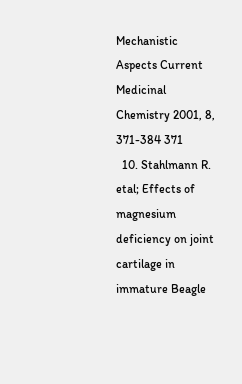Mechanistic Aspects Current Medicinal Chemistry 2001, 8, 371-384 371
  10. Stahlmann R. etal; Effects of magnesium deficiency on joint cartilage in immature Beagle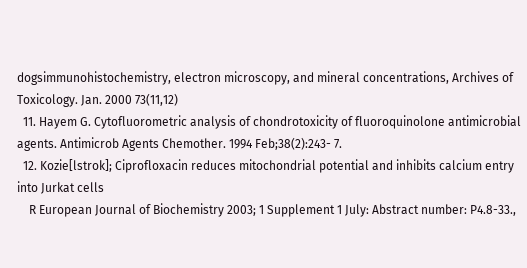dogsimmunohistochemistry, electron microscopy, and mineral concentrations, Archives of Toxicology. Jan. 2000 73(11,12)
  11. Hayem G. Cytofluorometric analysis of chondrotoxicity of fluoroquinolone antimicrobial agents. Antimicrob Agents Chemother. 1994 Feb;38(2):243- 7.
  12. Kozie[lstrok]; Ciprofloxacin reduces mitochondrial potential and inhibits calcium entry into Jurkat cells
    R European Journal of Biochemistry 2003; 1 Supplement 1 July: Abstract number: P4.8-33.,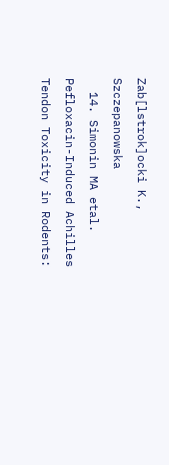Zab[lstrok]ocki K., Szczepanowska
  14. Simonin MA etal. Pefloxacin-Induced Achilles Tendon Toxicity in Rodents: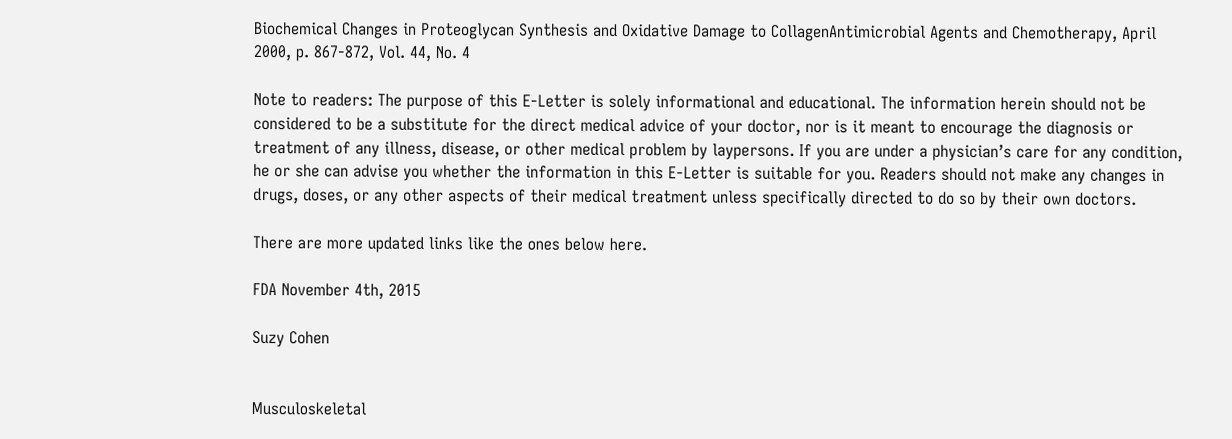Biochemical Changes in Proteoglycan Synthesis and Oxidative Damage to CollagenAntimicrobial Agents and Chemotherapy, April 2000, p. 867-872, Vol. 44, No. 4

Note to readers: The purpose of this E-Letter is solely informational and educational. The information herein should not be considered to be a substitute for the direct medical advice of your doctor, nor is it meant to encourage the diagnosis or treatment of any illness, disease, or other medical problem by laypersons. If you are under a physician’s care for any condition, he or she can advise you whether the information in this E-Letter is suitable for you. Readers should not make any changes in drugs, doses, or any other aspects of their medical treatment unless specifically directed to do so by their own doctors.

There are more updated links like the ones below here.

FDA November 4th, 2015

Suzy Cohen


Musculoskeletal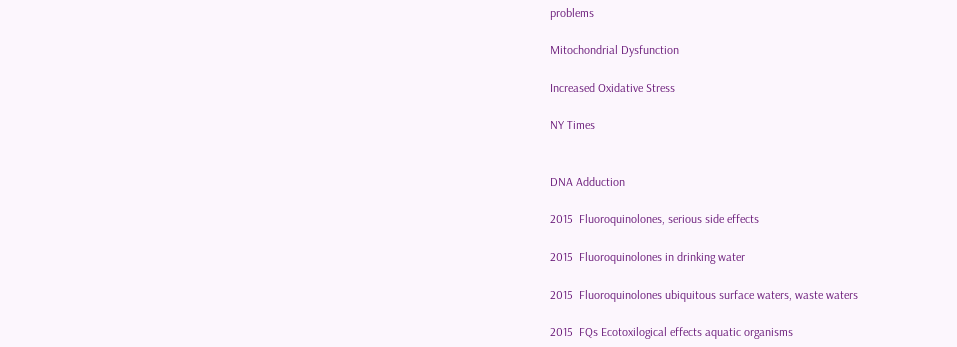problems

Mitochondrial Dysfunction

Increased Oxidative Stress

NY Times


DNA Adduction

2015  Fluoroquinolones, serious side effects

2015  Fluoroquinolones in drinking water

2015  Fluoroquinolones ubiquitous surface waters, waste waters

2015  FQs Ecotoxilogical effects aquatic organisms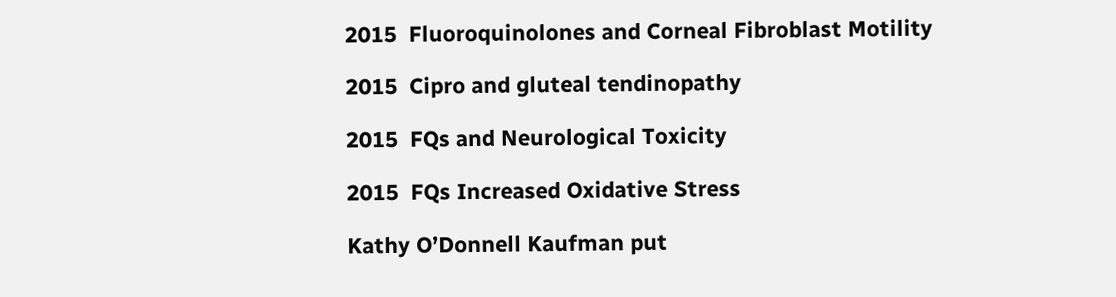2015  Fluoroquinolones and Corneal Fibroblast Motility

2015  Cipro and gluteal tendinopathy

2015  FQs and Neurological Toxicity

2015  FQs Increased Oxidative Stress

Kathy O’Donnell Kaufman put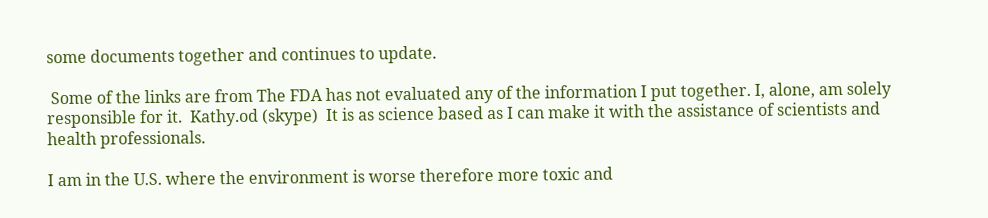some documents together and continues to update.

 Some of the links are from The FDA has not evaluated any of the information I put together. I, alone, am solely responsible for it.  Kathy.od (skype)  It is as science based as I can make it with the assistance of scientists and health professionals.

I am in the U.S. where the environment is worse therefore more toxic and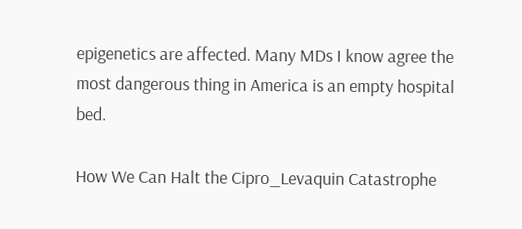epigenetics are affected. Many MDs I know agree the most dangerous thing in America is an empty hospital bed.

How We Can Halt the Cipro_Levaquin Catastrophe